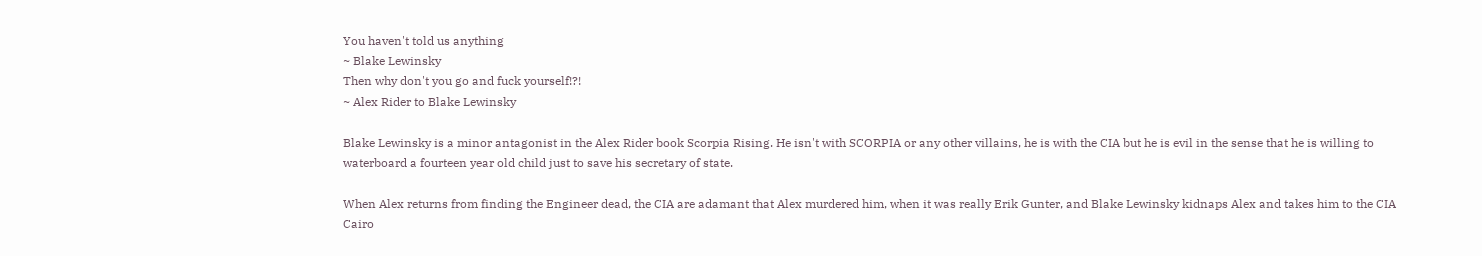You haven't told us anything
~ Blake Lewinsky
Then why don't you go and fuck yourself!?!
~ Alex Rider to Blake Lewinsky

Blake Lewinsky is a minor antagonist in the Alex Rider book Scorpia Rising. He isn't with SCORPIA or any other villains, he is with the CIA but he is evil in the sense that he is willing to waterboard a fourteen year old child just to save his secretary of state.

When Alex returns from finding the Engineer dead, the CIA are adamant that Alex murdered him, when it was really Erik Gunter, and Blake Lewinsky kidnaps Alex and takes him to the CIA Cairo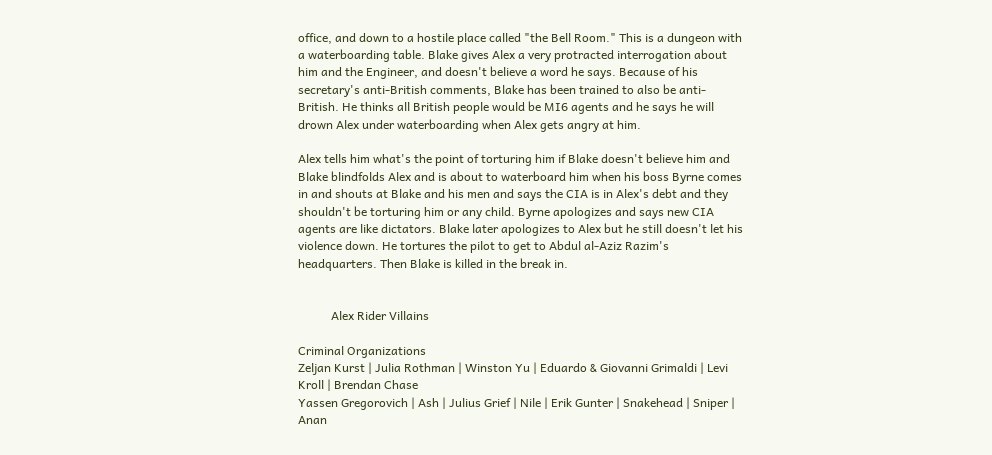office, and down to a hostile place called "the Bell Room." This is a dungeon with a waterboarding table. Blake gives Alex a very protracted interrogation about him and the Engineer, and doesn't believe a word he says. Because of his secretary's anti-British comments, Blake has been trained to also be anti-British. He thinks all British people would be MI6 agents and he says he will drown Alex under waterboarding when Alex gets angry at him.

Alex tells him what's the point of torturing him if Blake doesn't believe him and Blake blindfolds Alex and is about to waterboard him when his boss Byrne comes in and shouts at Blake and his men and says the CIA is in Alex's debt and they shouldn't be torturing him or any child. Byrne apologizes and says new CIA agents are like dictators. Blake later apologizes to Alex but he still doesn't let his violence down. He tortures the pilot to get to Abdul al-Aziz Razim's headquarters. Then Blake is killed in the break in.


           Alex Rider Villains

Criminal Organizations
Zeljan Kurst | Julia Rothman | Winston Yu | Eduardo & Giovanni Grimaldi | Levi Kroll | Brendan Chase
Yassen Gregorovich | Ash | Julius Grief | Nile | Erik Gunter | Snakehead | Sniper | Anan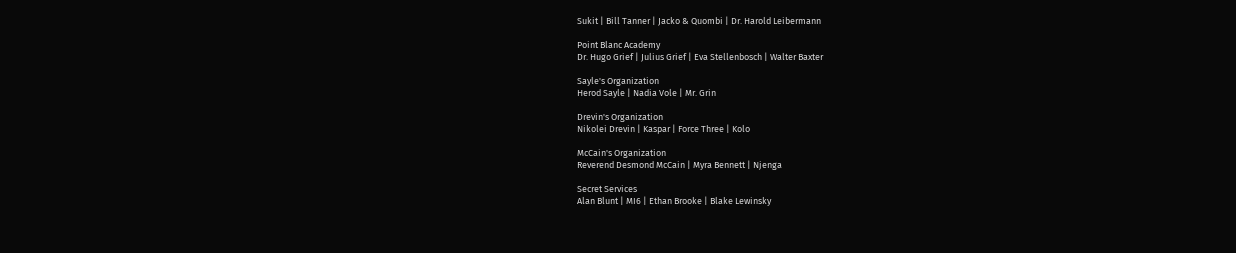Sukit | Bill Tanner | Jacko & Quombi | Dr. Harold Leibermann

Point Blanc Academy
Dr. Hugo Grief | Julius Grief | Eva Stellenbosch | Walter Baxter

Sayle's Organization
Herod Sayle | Nadia Vole | Mr. Grin

Drevin's Organization
Nikolei Drevin | Kaspar | Force Three | Kolo

McCain's Organization
Reverend Desmond McCain | Myra Bennett | Njenga

Secret Services
Alan Blunt | MI6 | Ethan Brooke | Blake Lewinsky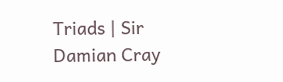Triads | Sir Damian Cray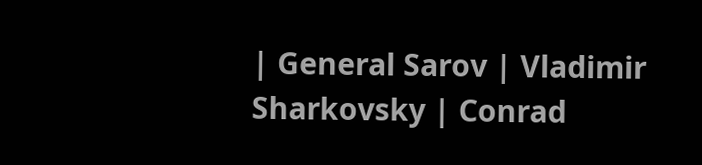| General Sarov | Vladimir Sharkovsky | Conrad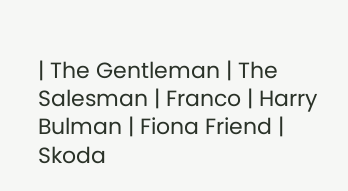| The Gentleman | The Salesman | Franco | Harry Bulman | Fiona Friend | Skoda